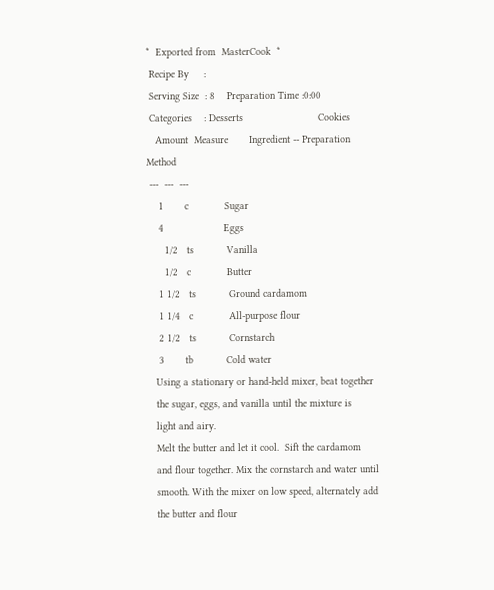*  Exported from  MasterCook  *
 Recipe By     :
 Serving Size  : 8    Preparation Time :0:00
 Categories    : Desserts                         Cookies
   Amount  Measure       Ingredient -- Preparation Method
 ---  ---  ---
    1       c            Sugar
    4                    Eggs
      1/2   ts           Vanilla
      1/2   c            Butter
    1 1/2   ts           Ground cardamom
    1 1/4   c            All-purpose flour
    2 1/2   ts           Cornstarch
    3       tb           Cold water
   Using a stationary or hand-held mixer, beat together
   the sugar, eggs, and vanilla until the mixture is
   light and airy.
   Melt the butter and let it cool.  Sift the cardamom
   and flour together. Mix the cornstarch and water until
   smooth. With the mixer on low speed, alternately add
   the butter and flour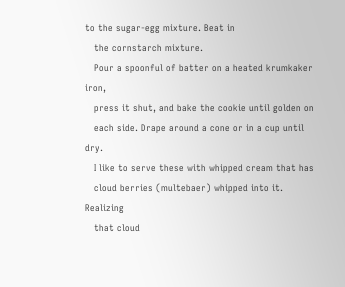to the sugar-egg mixture. Beat in
   the cornstarch mixture.
   Pour a spoonful of batter on a heated krumkaker iron,
   press it shut, and bake the cookie until golden on
   each side. Drape around a cone or in a cup until dry.
   I like to serve these with whipped cream that has
   cloud berries (multebaer) whipped into it.   Realizing
   that cloud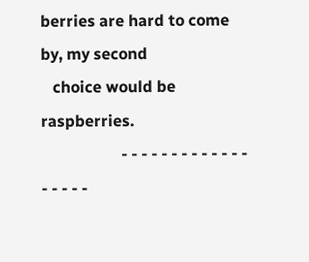berries are hard to come by, my second
   choice would be raspberries.
                    - - - - - - - - - - - - - - - - - -